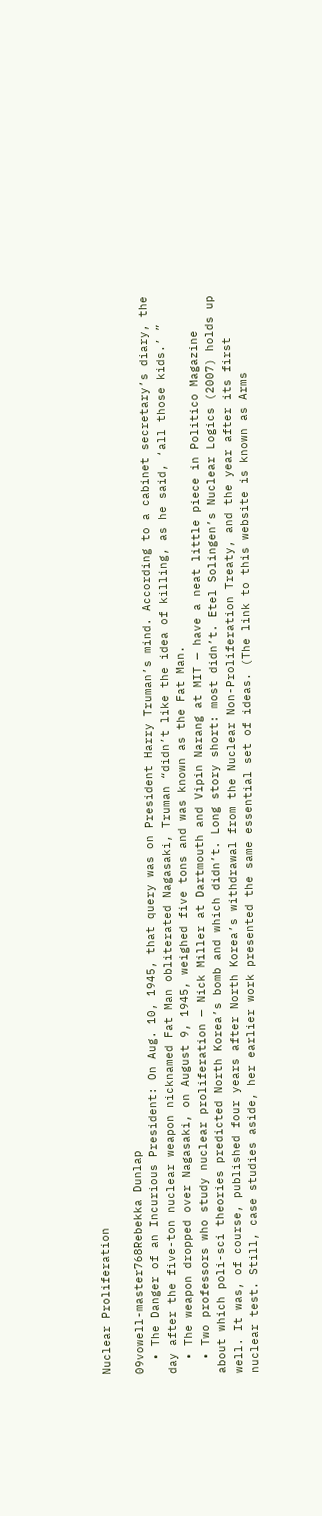Nuclear Proliferation

09vowell-master768Rebekka Dunlap
  • The Danger of an Incurious President: On Aug. 10, 1945, that query was on President Harry Truman’s mind. According to a cabinet secretary’s diary, the day after the five-ton nuclear weapon nicknamed Fat Man obliterated Nagasaki, Truman “didn’t like the idea of killing, as he said, ‘all those kids.’ ”
  • The weapon dropped over Nagasaki, on August 9, 1945, weighed five tons and was known as the Fat Man.
  • Two professors who study nuclear proliferation — Nick Miller at Dartmouth and Vipin Narang at MIT — have a neat little piece in Politico Magazine about which poli-sci theories predicted North Korea’s bomb and which didn’t. Long story short: most didn’t. Etel Solingen’s Nuclear Logics (2007) holds up well. It was, of course, published four years after North Korea’s withdrawal from the Nuclear Non-Proliferation Treaty, and the year after its first nuclear test. Still, case studies aside, her earlier work presented the same essential set of ideas. (The link to this website is known as Arms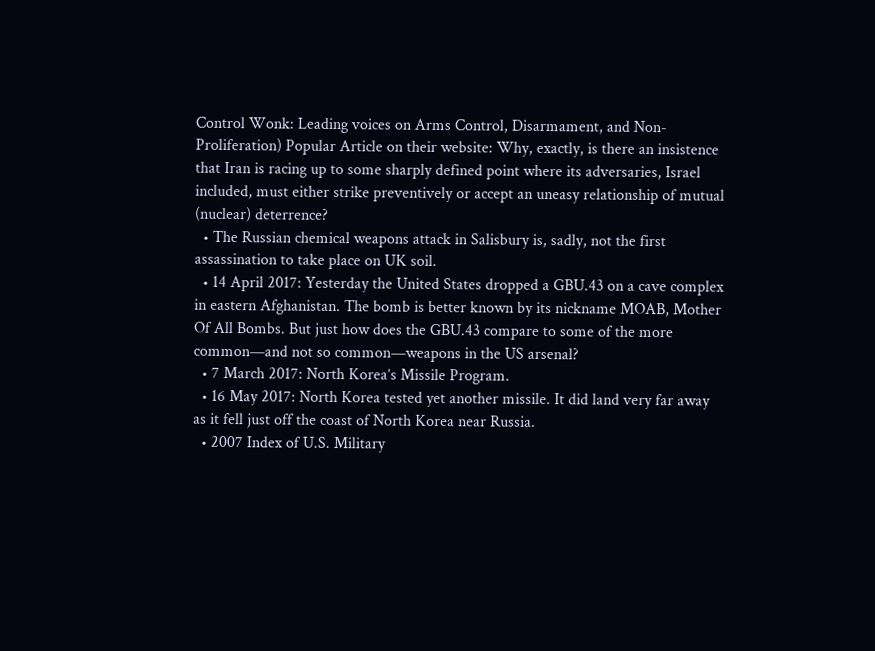Control Wonk: Leading voices on Arms Control, Disarmament, and Non-Proliferation) Popular Article on their website: Why, exactly, is there an insistence that Iran is racing up to some sharply defined point where its adversaries, Israel included, must either strike preventively or accept an uneasy relationship of mutual (nuclear) deterrence?
  • The Russian chemical weapons attack in Salisbury is, sadly, not the first assassination to take place on UK soil.
  • 14 April 2017: Yesterday the United States dropped a GBU.43 on a cave complex in eastern Afghanistan. The bomb is better known by its nickname MOAB, Mother Of All Bombs. But just how does the GBU.43 compare to some of the more common—and not so common—weapons in the US arsenal?
  • 7 March 2017: North Korea’s Missile Program.
  • 16 May 2017: North Korea tested yet another missile. It did land very far away as it fell just off the coast of North Korea near Russia.
  • 2007 Index of U.S. Military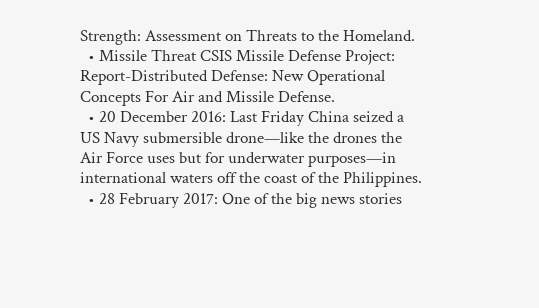Strength: Assessment on Threats to the Homeland.
  • Missile Threat CSIS Missile Defense Project: Report-Distributed Defense: New Operational Concepts For Air and Missile Defense.
  • 20 December 2016: Last Friday China seized a US Navy submersible drone—like the drones the Air Force uses but for underwater purposes—in international waters off the coast of the Philippines.
  • 28 February 2017: One of the big news stories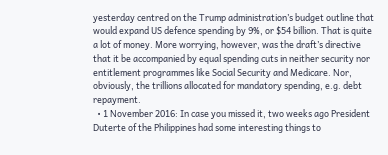yesterday centred on the Trump administration’s budget outline that would expand US defence spending by 9%, or $54 billion. That is quite a lot of money. More worrying, however, was the draft’s directive that it be accompanied by equal spending cuts in neither security nor entitlement programmes like Social Security and Medicare. Nor, obviously, the trillions allocated for mandatory spending, e.g. debt repayment.
  • 1 November 2016: In case you missed it, two weeks ago President Duterte of the Philippines had some interesting things to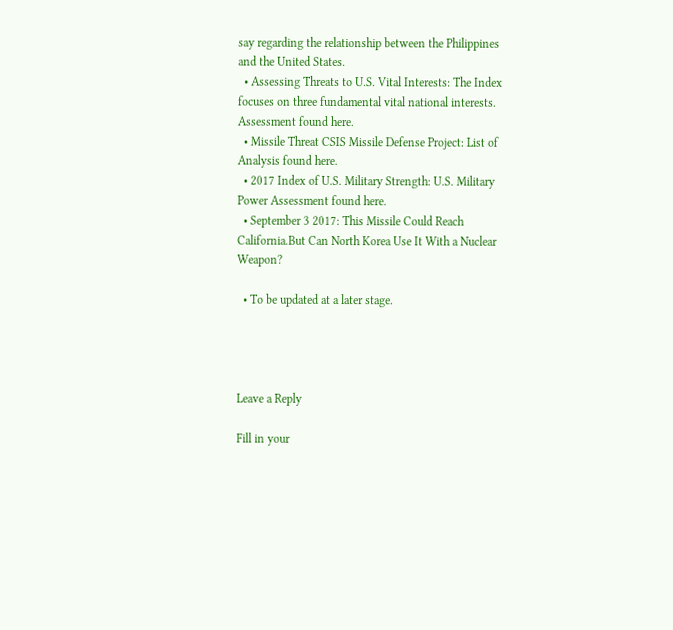say regarding the relationship between the Philippines and the United States.
  • Assessing Threats to U.S. Vital Interests: The Index focuses on three fundamental vital national interests. Assessment found here.
  • Missile Threat CSIS Missile Defense Project: List of Analysis found here.
  • 2017 Index of U.S. Military Strength: U.S. Military Power Assessment found here.
  • September 3 2017: This Missile Could Reach California.But Can North Korea Use It With a Nuclear Weapon?

  • To be updated at a later stage.




Leave a Reply

Fill in your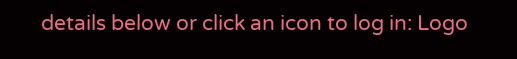details below or click an icon to log in: Logo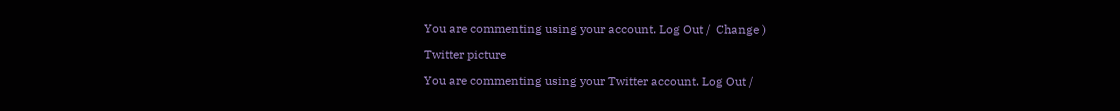You are commenting using your account. Log Out /  Change )

Twitter picture

You are commenting using your Twitter account. Log Out /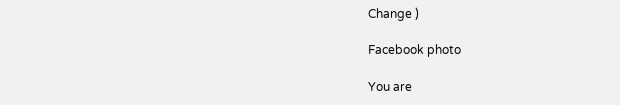Change )

Facebook photo

You are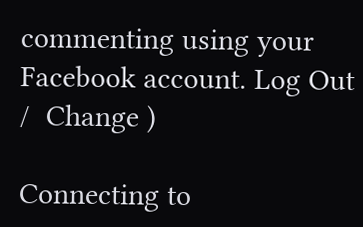commenting using your Facebook account. Log Out /  Change )

Connecting to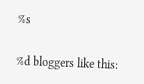%s

%d bloggers like this: